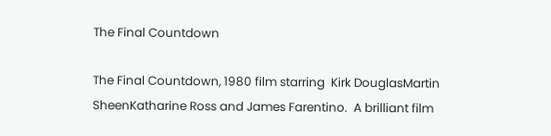The Final Countdown

The Final Countdown, 1980 film starring  Kirk DouglasMartin SheenKatharine Ross and James Farentino.  A brilliant film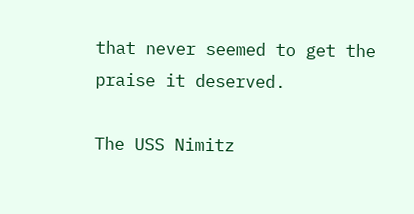that never seemed to get the praise it deserved.

The USS Nimitz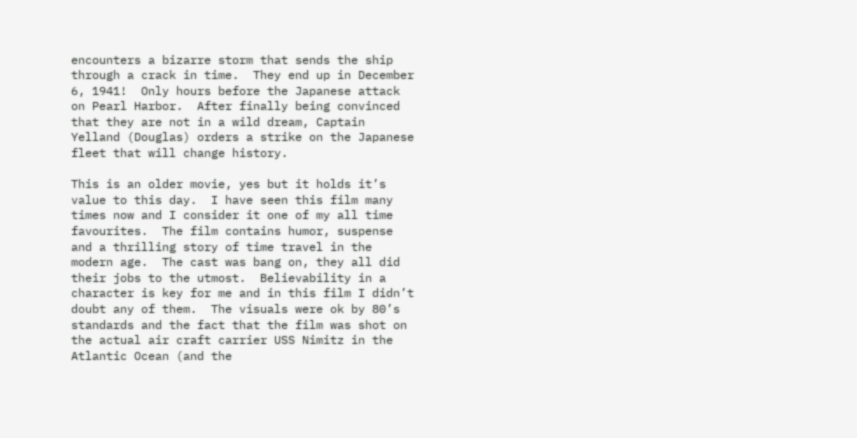encounters a bizarre storm that sends the ship through a crack in time.  They end up in December 6, 1941!  Only hours before the Japanese attack on Pearl Harbor.  After finally being convinced that they are not in a wild dream, Captain Yelland (Douglas) orders a strike on the Japanese fleet that will change history.

This is an older movie, yes but it holds it’s value to this day.  I have seen this film many times now and I consider it one of my all time favourites.  The film contains humor, suspense and a thrilling story of time travel in the modern age.  The cast was bang on, they all did their jobs to the utmost.  Believability in a character is key for me and in this film I didn’t doubt any of them.  The visuals were ok by 80’s standards and the fact that the film was shot on the actual air craft carrier USS Nimitz in the Atlantic Ocean (and the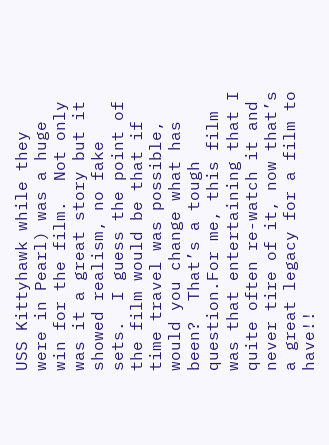USS Kittyhawk while they were in Pearl) was a huge win for the film.  Not only was it a great story but it showed realism, no fake sets.  I guess the point of the film would be that if time travel was possible, would you change what has been?  That’s a tough question.For me, this film was that entertaining that I quite often re-watch it and never tire of it, now that’s a great legacy for a film to have!!